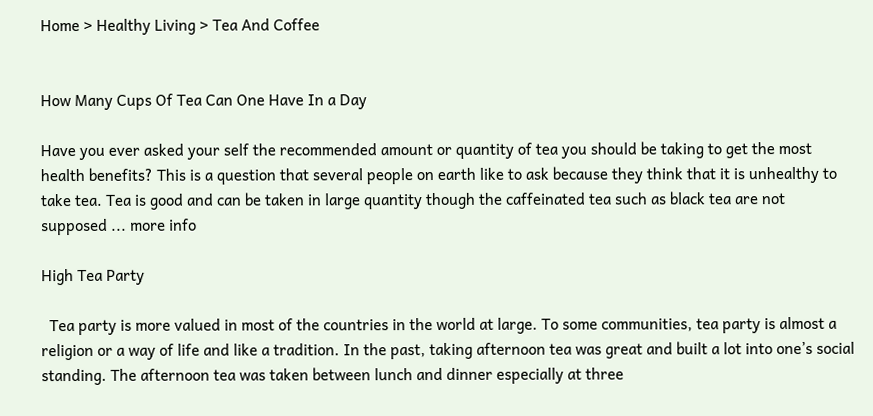Home > Healthy Living > Tea And Coffee


How Many Cups Of Tea Can One Have In a Day

Have you ever asked your self the recommended amount or quantity of tea you should be taking to get the most health benefits? This is a question that several people on earth like to ask because they think that it is unhealthy to take tea. Tea is good and can be taken in large quantity though the caffeinated tea such as black tea are not supposed ... more info

High Tea Party

  Tea party is more valued in most of the countries in the world at large. To some communities, tea party is almost a religion or a way of life and like a tradition. In the past, taking afternoon tea was great and built a lot into one’s social standing. The afternoon tea was taken between lunch and dinner especially at three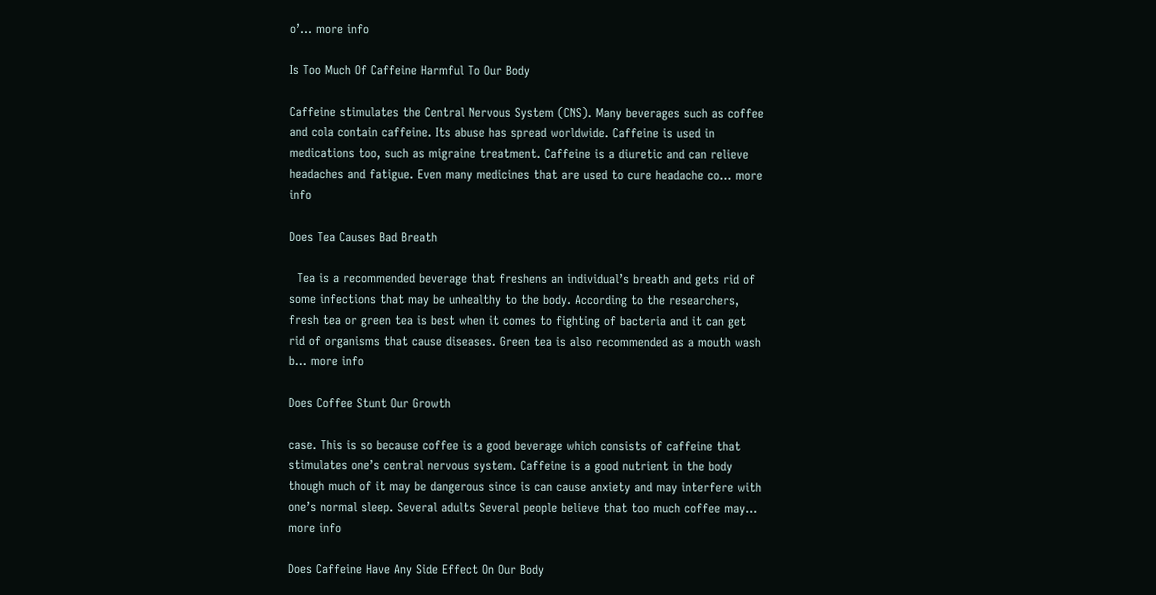o’... more info

Is Too Much Of Caffeine Harmful To Our Body

Caffeine stimulates the Central Nervous System (CNS). Many beverages such as coffee and cola contain caffeine. Its abuse has spread worldwide. Caffeine is used in medications too, such as migraine treatment. Caffeine is a diuretic and can relieve headaches and fatigue. Even many medicines that are used to cure headache co... more info

Does Tea Causes Bad Breath

  Tea is a recommended beverage that freshens an individual’s breath and gets rid of some infections that may be unhealthy to the body. According to the researchers, fresh tea or green tea is best when it comes to fighting of bacteria and it can get rid of organisms that cause diseases. Green tea is also recommended as a mouth wash b... more info

Does Coffee Stunt Our Growth

case. This is so because coffee is a good beverage which consists of caffeine that stimulates one’s central nervous system. Caffeine is a good nutrient in the body though much of it may be dangerous since is can cause anxiety and may interfere with one’s normal sleep. Several adults Several people believe that too much coffee may... more info

Does Caffeine Have Any Side Effect On Our Body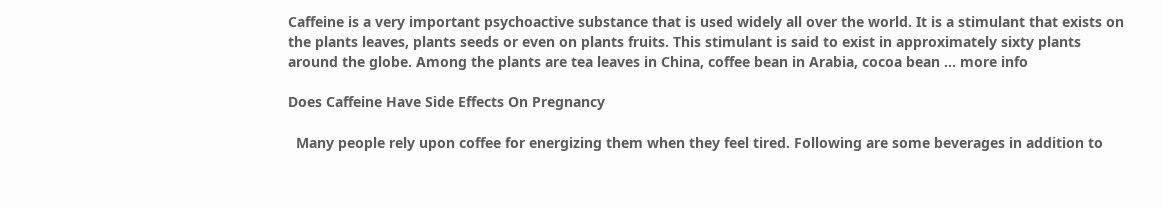Caffeine is a very important psychoactive substance that is used widely all over the world. It is a stimulant that exists on the plants leaves, plants seeds or even on plants fruits. This stimulant is said to exist in approximately sixty plants around the globe. Among the plants are tea leaves in China, coffee bean in Arabia, cocoa bean ... more info

Does Caffeine Have Side Effects On Pregnancy

  Many people rely upon coffee for energizing them when they feel tired. Following are some beverages in addition to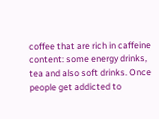coffee that are rich in caffeine content: some energy drinks, tea and also soft drinks. Once people get addicted to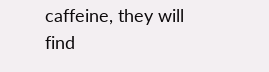caffeine, they will find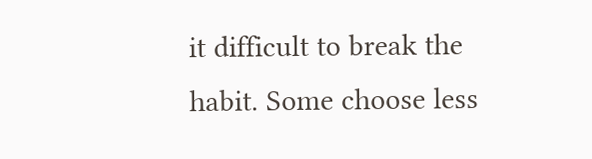it difficult to break the habit. Some choose less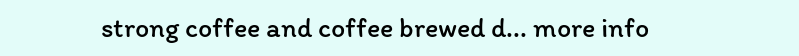strong coffee and coffee brewed d... more info